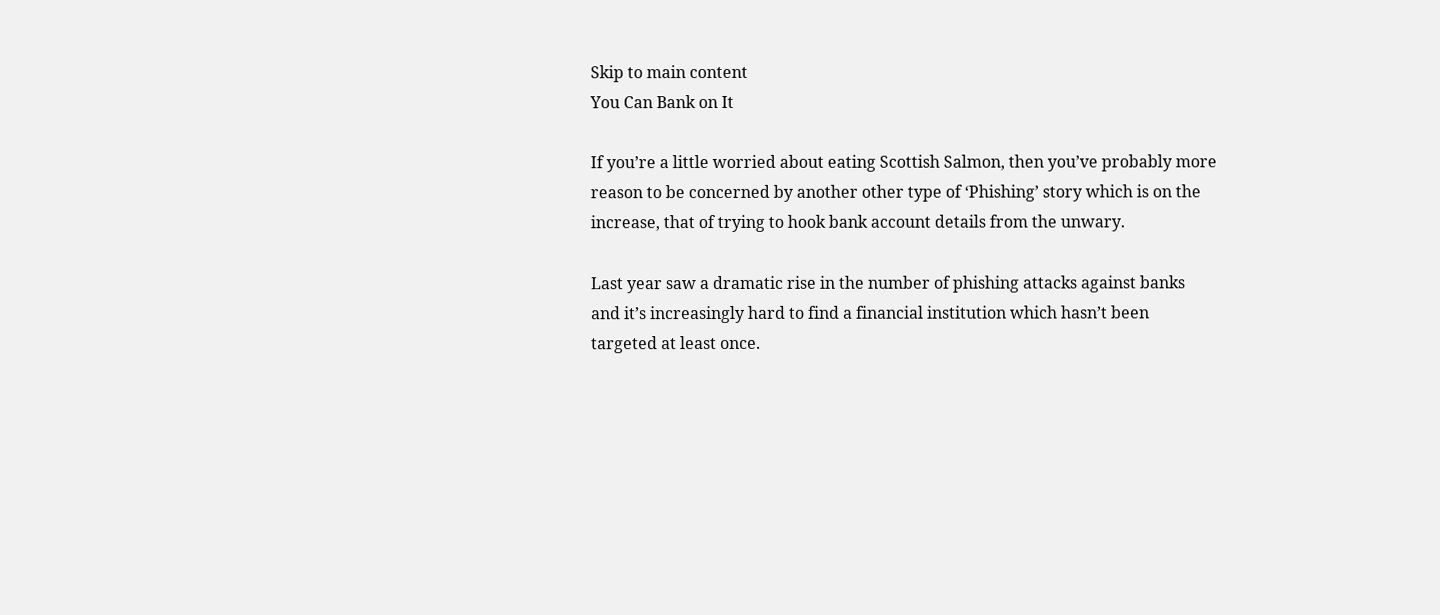Skip to main content
You Can Bank on It

If you’re a little worried about eating Scottish Salmon, then you’ve probably more reason to be concerned by another other type of ‘Phishing’ story which is on the increase, that of trying to hook bank account details from the unwary.

Last year saw a dramatic rise in the number of phishing attacks against banks and it’s increasingly hard to find a financial institution which hasn’t been targeted at least once.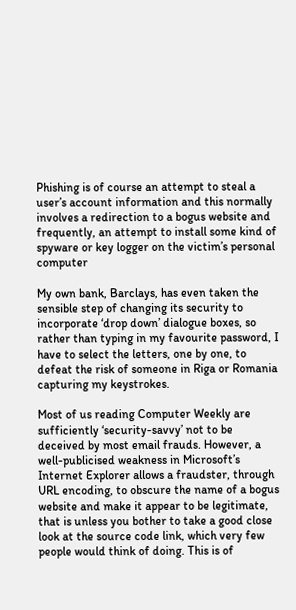Phishing is of course an attempt to steal a user’s account information and this normally involves a redirection to a bogus website and frequently, an attempt to install some kind of spyware or key logger on the victim’s personal computer

My own bank, Barclays, has even taken the sensible step of changing its security to incorporate ‘drop down’ dialogue boxes, so rather than typing in my favourite password, I have to select the letters, one by one, to defeat the risk of someone in Riga or Romania capturing my keystrokes.

Most of us reading Computer Weekly are sufficiently ‘security-savvy’ not to be deceived by most email frauds. However, a well-publicised weakness in Microsoft’s Internet Explorer allows a fraudster, through URL encoding, to obscure the name of a bogus website and make it appear to be legitimate, that is unless you bother to take a good close look at the source code link, which very few people would think of doing. This is of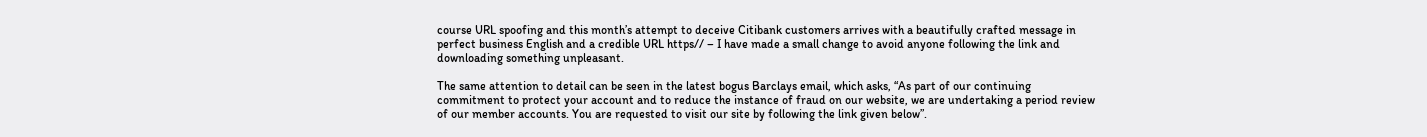course URL spoofing and this month’s attempt to deceive Citibank customers arrives with a beautifully crafted message in perfect business English and a credible URL https// – I have made a small change to avoid anyone following the link and downloading something unpleasant.

The same attention to detail can be seen in the latest bogus Barclays email, which asks, “As part of our continuing commitment to protect your account and to reduce the instance of fraud on our website, we are undertaking a period review of our member accounts. You are requested to visit our site by following the link given below”.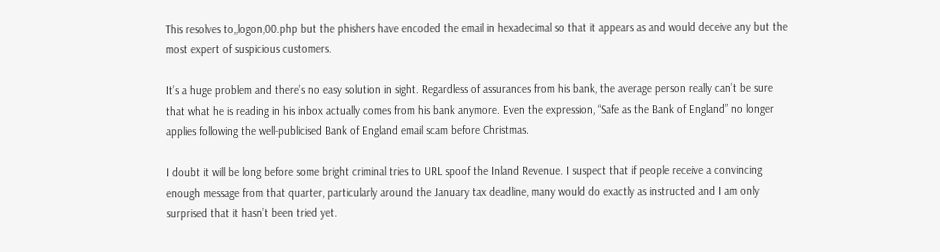This resolves to,,logon,00.php but the phishers have encoded the email in hexadecimal so that it appears as and would deceive any but the most expert of suspicious customers.

It’s a huge problem and there’s no easy solution in sight. Regardless of assurances from his bank, the average person really can’t be sure that what he is reading in his inbox actually comes from his bank anymore. Even the expression, “Safe as the Bank of England” no longer applies following the well-publicised Bank of England email scam before Christmas.

I doubt it will be long before some bright criminal tries to URL spoof the Inland Revenue. I suspect that if people receive a convincing enough message from that quarter, particularly around the January tax deadline, many would do exactly as instructed and I am only surprised that it hasn’t been tried yet.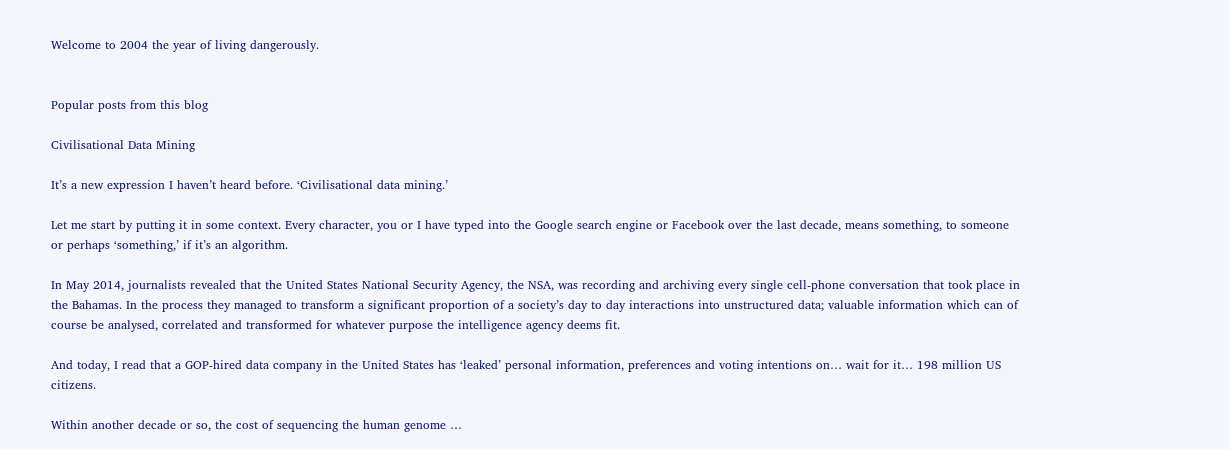Welcome to 2004 the year of living dangerously.


Popular posts from this blog

Civilisational Data Mining

It’s a new expression I haven’t heard before. ‘Civilisational data mining.’

Let me start by putting it in some context. Every character, you or I have typed into the Google search engine or Facebook over the last decade, means something, to someone or perhaps ‘something,’ if it’s an algorithm.

In May 2014, journalists revealed that the United States National Security Agency, the NSA, was recording and archiving every single cell-phone conversation that took place in the Bahamas. In the process they managed to transform a significant proportion of a society’s day to day interactions into unstructured data; valuable information which can of course be analysed, correlated and transformed for whatever purpose the intelligence agency deems fit.

And today, I read that a GOP-hired data company in the United States has ‘leaked’ personal information, preferences and voting intentions on… wait for it… 198 million US citizens.

Within another decade or so, the cost of sequencing the human genome …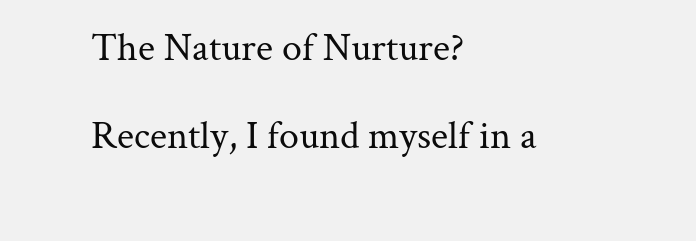The Nature of Nurture?

Recently, I found myself in a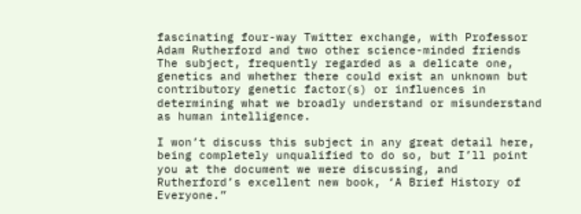fascinating four-way Twitter exchange, with Professor Adam Rutherford and two other science-minded friends The subject, frequently regarded as a delicate one, genetics and whether there could exist an unknown but contributory genetic factor(s) or influences in determining what we broadly understand or misunderstand as human intelligence.

I won’t discuss this subject in any great detail here, being completely unqualified to do so, but I’ll point you at the document we were discussing, and Rutherford’s excellent new book, ‘A Brief History of Everyone.”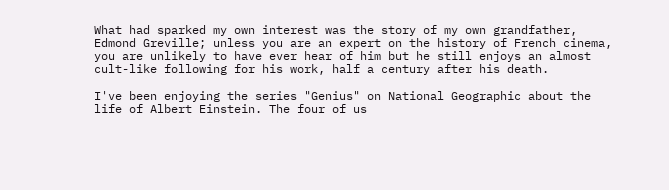What had sparked my own interest was the story of my own grandfather, Edmond Greville; unless you are an expert on the history of French cinema, you are unlikely to have ever hear of him but he still enjoys an almost cult-like following for his work, half a century after his death.

I've been enjoying the series "Genius" on National Geographic about the life of Albert Einstein. The four of us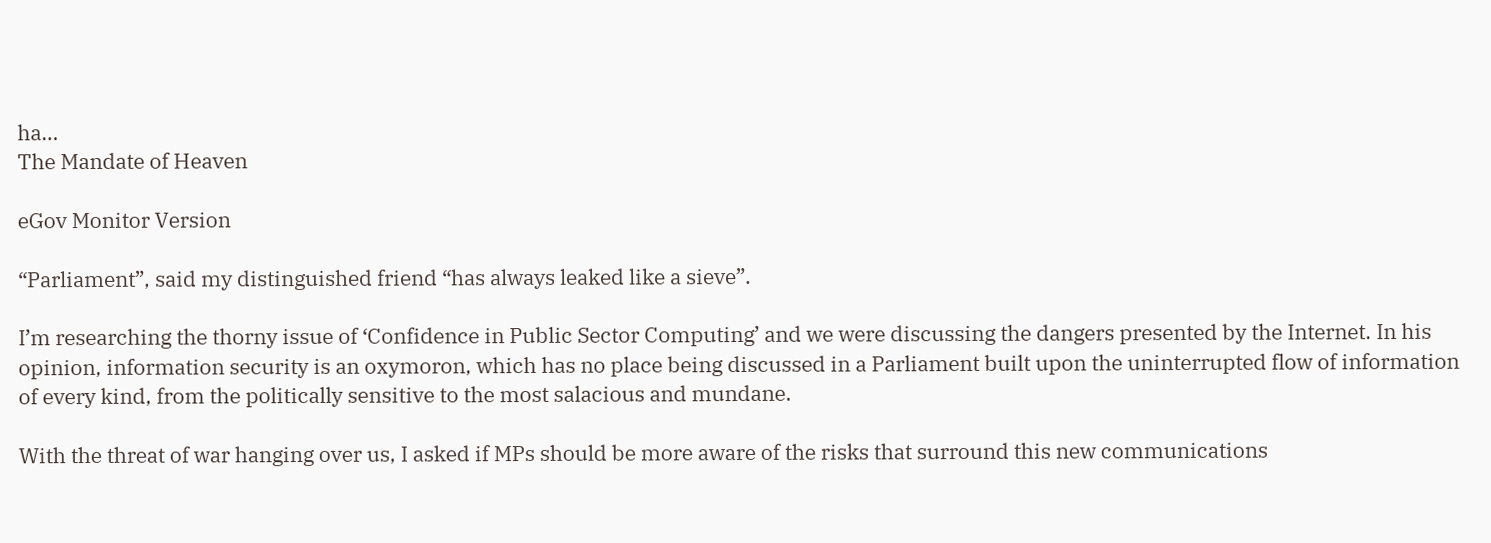ha…
The Mandate of Heaven

eGov Monitor Version

“Parliament”, said my distinguished friend “has always leaked like a sieve”.

I’m researching the thorny issue of ‘Confidence in Public Sector Computing’ and we were discussing the dangers presented by the Internet. In his opinion, information security is an oxymoron, which has no place being discussed in a Parliament built upon the uninterrupted flow of information of every kind, from the politically sensitive to the most salacious and mundane.

With the threat of war hanging over us, I asked if MPs should be more aware of the risks that surround this new communications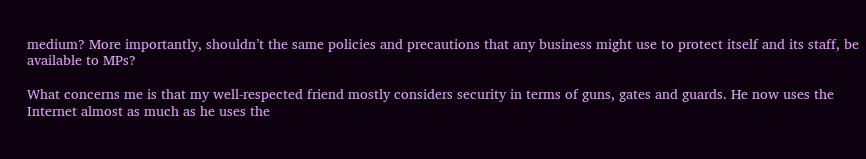medium? More importantly, shouldn’t the same policies and precautions that any business might use to protect itself and its staff, be available to MPs?

What concerns me is that my well-respected friend mostly considers security in terms of guns, gates and guards. He now uses the Internet almost as much as he uses the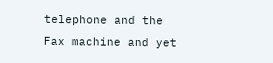telephone and the Fax machine and yet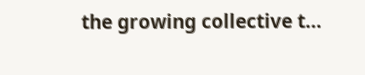the growing collective t…